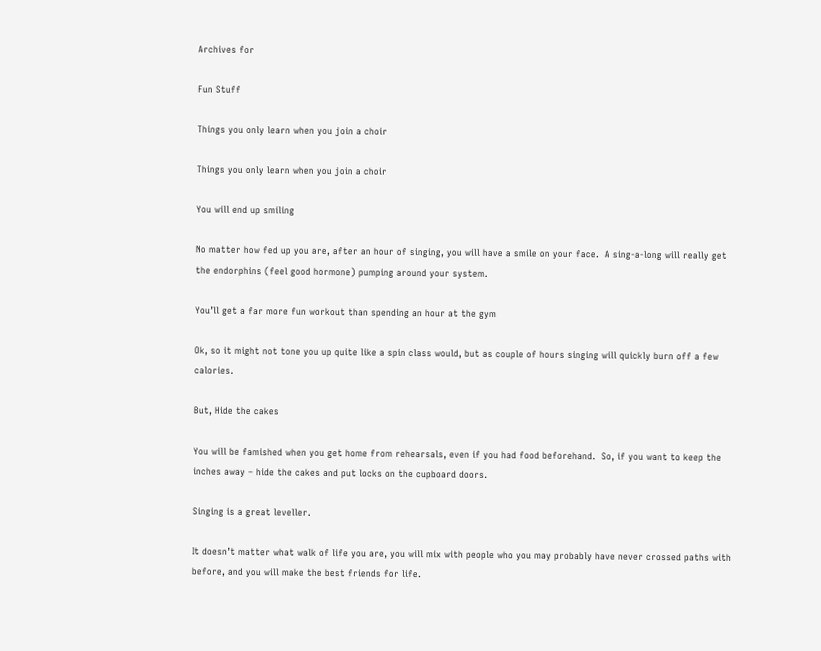Archives for

Fun Stuff

Things you only learn when you join a choir

Things you only learn when you join a choir

You will end up smiling

No matter how fed up you are, after an hour of singing, you will have a smile on your face.  A sing-a-long will really get the endorphins (feel good hormone) pumping around your system.

You’ll get a far more fun workout than spending an hour at the gym

Ok, so it might not tone you up quite like a spin class would, but as couple of hours singing will quickly burn off a few calories.

But, Hide the cakes

You will be famished when you get home from rehearsals, even if you had food beforehand.  So, if you want to keep the inches away – hide the cakes and put locks on the cupboard doors.

Singing is a great leveller.

It doesn’t matter what walk of life you are, you will mix with people who you may probably have never crossed paths with before, and you will make the best friends for life.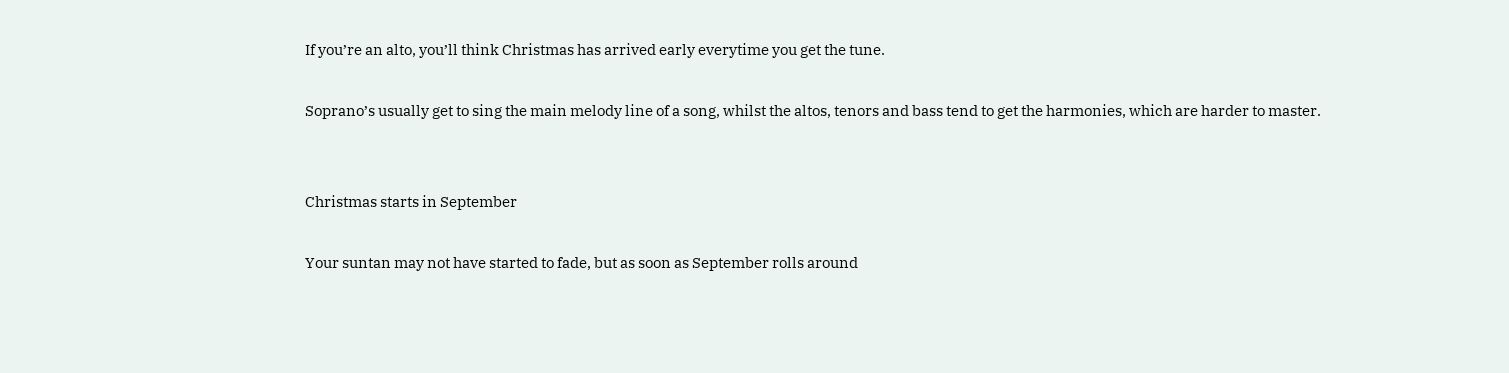If you’re an alto, you’ll think Christmas has arrived early everytime you get the tune.

Soprano’s usually get to sing the main melody line of a song, whilst the altos, tenors and bass tend to get the harmonies, which are harder to master.


Christmas starts in September

Your suntan may not have started to fade, but as soon as September rolls around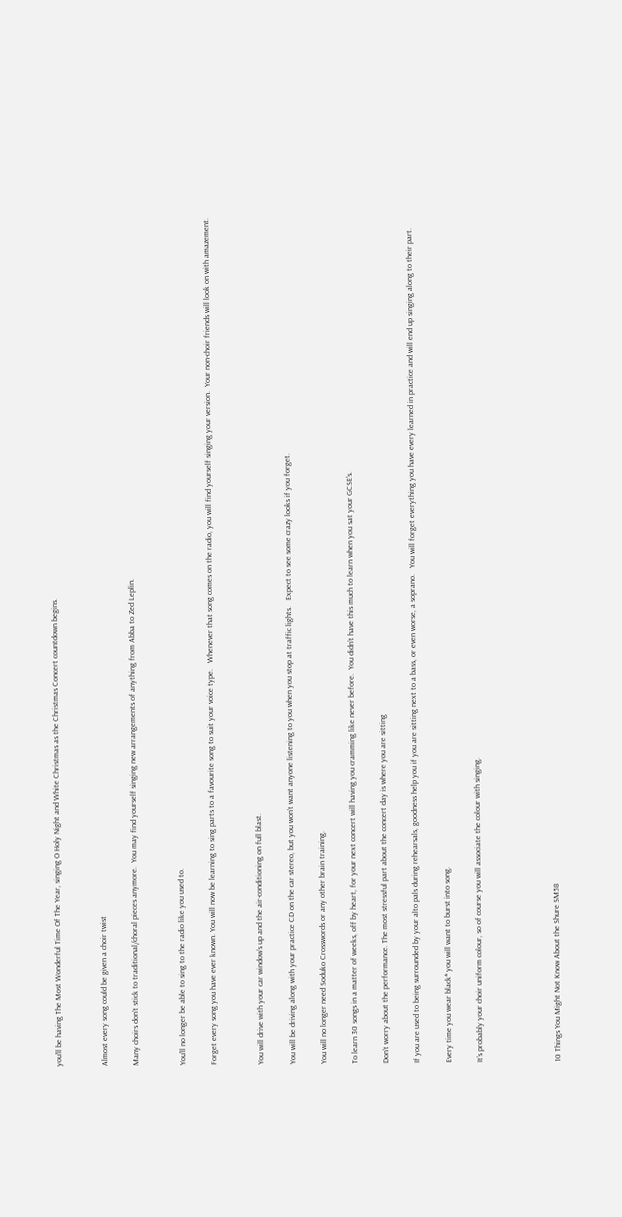you’ll be having The Most Wonderful Time Of The Year, singing O Holy Night and White Christmas as the Christmas Concert countdown begins.


Almost every song could be given a choir twist

Many choirs don’t stick to traditional/choral pieces anymore.  You may find yourself singing new arrangements of anything from Abba to Zed Leplin.


You’ll no longer be able to sing to the radio like you used to.

Forget every song you have ever known. You will now be learning to sing parts to a favourite song to suit your voice type.   Whenever that song comes on the radio, you will find yourself singing your version.  Your non-choir friends will look on with amazement.


You will drive with your car window’s up and the air-conditioning on full blast.

You will be driving along with your practice CD on the car stereo, but you won’t want anyone listening to you when you stop at traffic lights.   Expect to see some crazy looks if you forget.

You will no longer need Soduko Crosswords or any other brain training.

To learn 30 songs in a matter of weeks, off by heart, for your next concert will having you cramming like never before.  You didn’t have this much to learn when you sat your GCSE’s.

Don’t worry about the performance. The most stressful part about the concert day is where you are sitting

If you are used to being surrounded by your alto pals during rehearsals, goodness help you if you are sitting next to a bass, or even worse, a soprano.   You will forget everything you have every learned in practice and will end up singing along to their part.

Every time you wear black* you will want to burst into song.

It’s probably your choir uniform colour, so of course you will associate the colour with singing.




10 Things You Might Not Know About the Shure SM58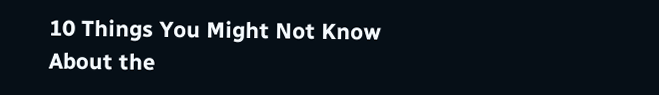10 Things You Might Not Know About the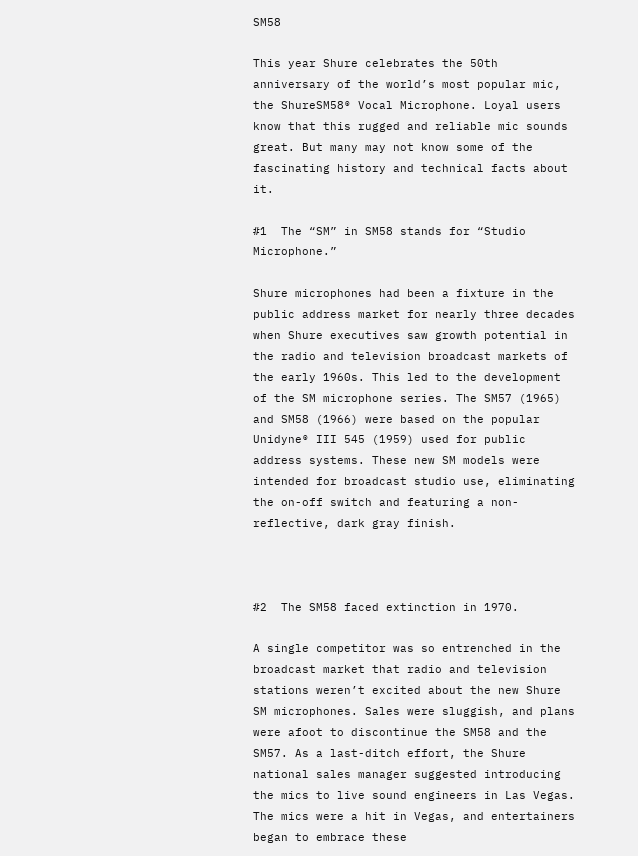SM58

This year Shure celebrates the 50th anniversary of the world’s most popular mic, the ShureSM58® Vocal Microphone. Loyal users know that this rugged and reliable mic sounds great. But many may not know some of the fascinating history and technical facts about it.

#1  The “SM” in SM58 stands for “Studio Microphone.”

Shure microphones had been a fixture in the public address market for nearly three decades when Shure executives saw growth potential in the radio and television broadcast markets of the early 1960s. This led to the development of the SM microphone series. The SM57 (1965) and SM58 (1966) were based on the popular Unidyne® III 545 (1959) used for public address systems. These new SM models were intended for broadcast studio use, eliminating the on-off switch and featuring a non-reflective, dark gray finish.



#2  The SM58 faced extinction in 1970.

A single competitor was so entrenched in the broadcast market that radio and television stations weren’t excited about the new Shure SM microphones. Sales were sluggish, and plans were afoot to discontinue the SM58 and the SM57. As a last-ditch effort, the Shure national sales manager suggested introducing the mics to live sound engineers in Las Vegas. The mics were a hit in Vegas, and entertainers began to embrace these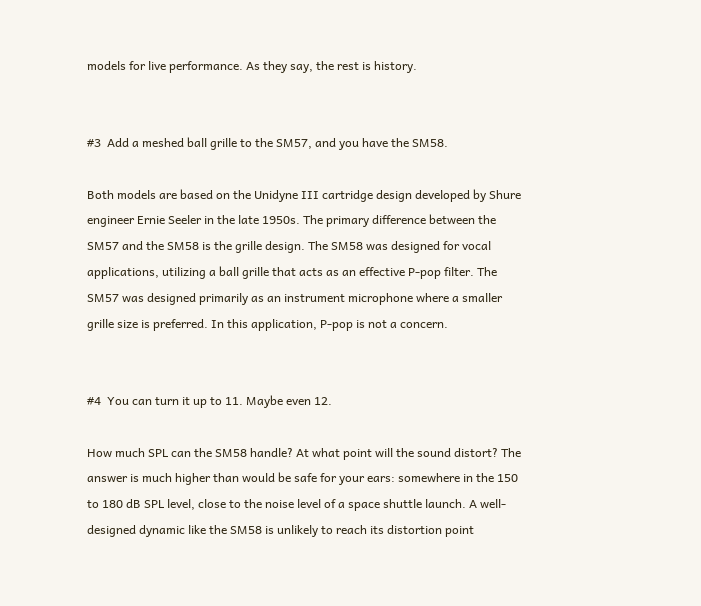models for live performance. As they say, the rest is history.


#3  Add a meshed ball grille to the SM57, and you have the SM58.

Both models are based on the Unidyne III cartridge design developed by Shure engineer Ernie Seeler in the late 1950s. The primary difference between the SM57 and the SM58 is the grille design. The SM58 was designed for vocal applications, utilizing a ball grille that acts as an effective P-pop filter. The SM57 was designed primarily as an instrument microphone where a smaller grille size is preferred. In this application, P-pop is not a concern.


#4  You can turn it up to 11. Maybe even 12.

How much SPL can the SM58 handle? At what point will the sound distort? The answer is much higher than would be safe for your ears: somewhere in the 150 to 180 dB SPL level, close to the noise level of a space shuttle launch. A well-designed dynamic like the SM58 is unlikely to reach its distortion point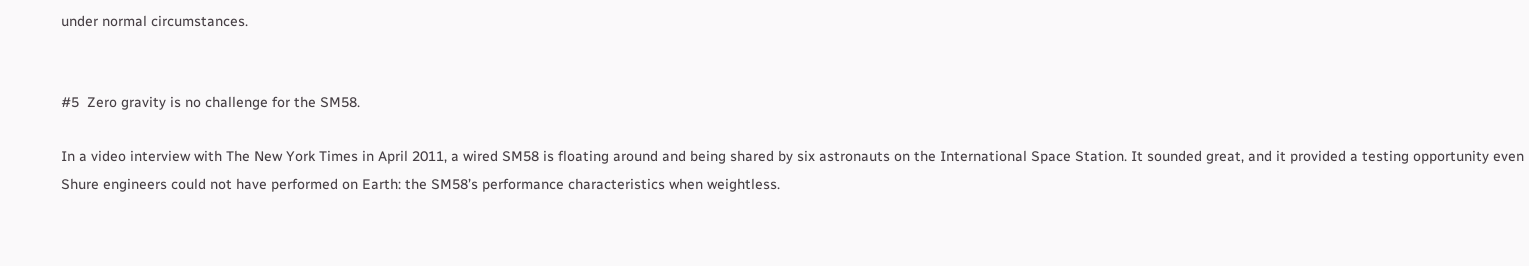under normal circumstances.


#5  Zero gravity is no challenge for the SM58.

In a video interview with The New York Times in April 2011, a wired SM58 is floating around and being shared by six astronauts on the International Space Station. It sounded great, and it provided a testing opportunity even Shure engineers could not have performed on Earth: the SM58’s performance characteristics when weightless.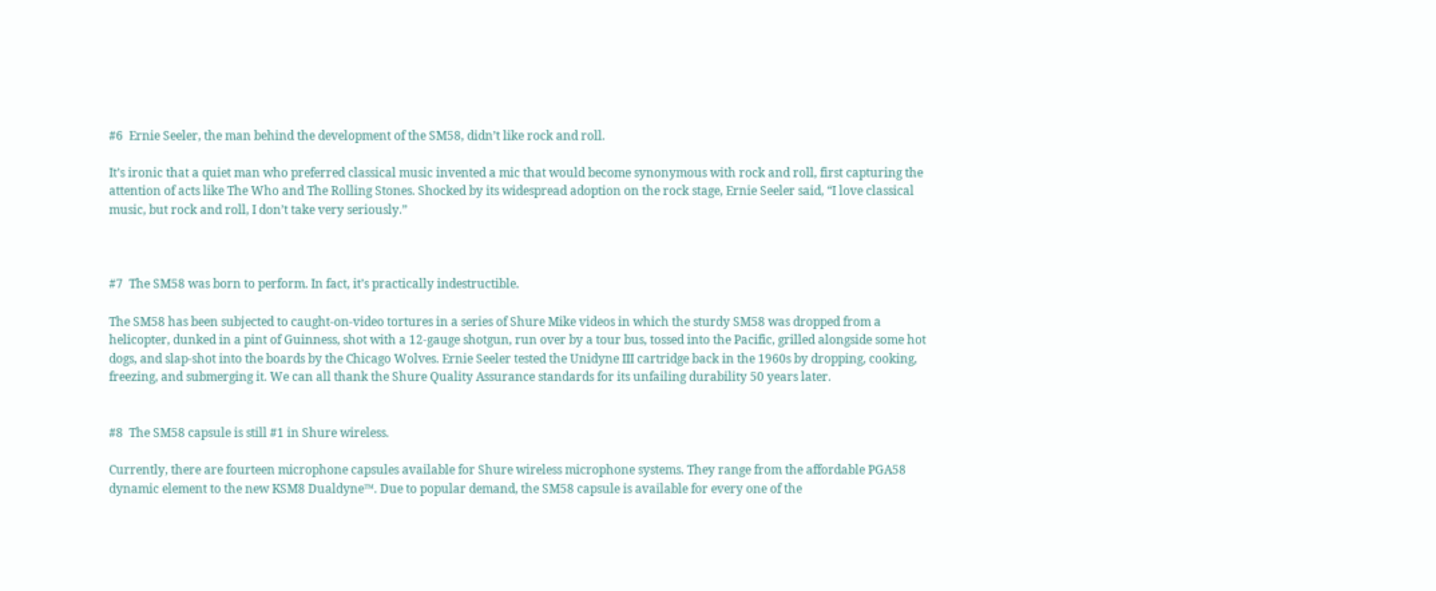#6  Ernie Seeler, the man behind the development of the SM58, didn’t like rock and roll.

It’s ironic that a quiet man who preferred classical music invented a mic that would become synonymous with rock and roll, first capturing the attention of acts like The Who and The Rolling Stones. Shocked by its widespread adoption on the rock stage, Ernie Seeler said, “I love classical music, but rock and roll, I don’t take very seriously.”



#7  The SM58 was born to perform. In fact, it’s practically indestructible.

The SM58 has been subjected to caught-on-video tortures in a series of Shure Mike videos in which the sturdy SM58 was dropped from a helicopter, dunked in a pint of Guinness, shot with a 12-gauge shotgun, run over by a tour bus, tossed into the Pacific, grilled alongside some hot dogs, and slap-shot into the boards by the Chicago Wolves. Ernie Seeler tested the Unidyne III cartridge back in the 1960s by dropping, cooking, freezing, and submerging it. We can all thank the Shure Quality Assurance standards for its unfailing durability 50 years later.


#8  The SM58 capsule is still #1 in Shure wireless.

Currently, there are fourteen microphone capsules available for Shure wireless microphone systems. They range from the affordable PGA58 dynamic element to the new KSM8 Dualdyne™. Due to popular demand, the SM58 capsule is available for every one of the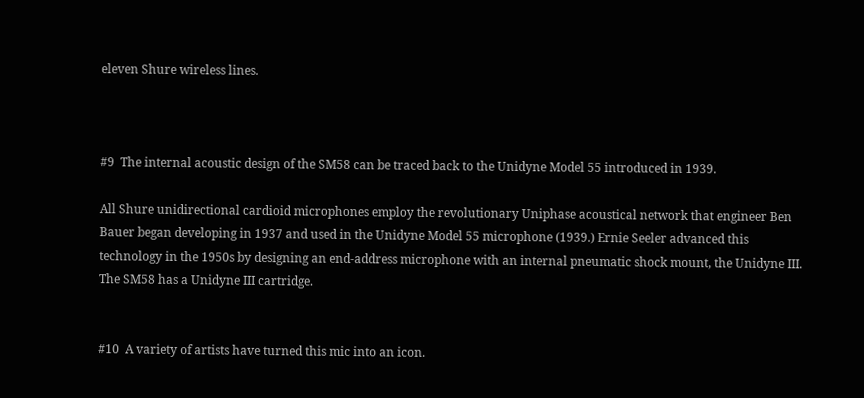eleven Shure wireless lines.



#9  The internal acoustic design of the SM58 can be traced back to the Unidyne Model 55 introduced in 1939.

All Shure unidirectional cardioid microphones employ the revolutionary Uniphase acoustical network that engineer Ben Bauer began developing in 1937 and used in the Unidyne Model 55 microphone (1939.) Ernie Seeler advanced this technology in the 1950s by designing an end-address microphone with an internal pneumatic shock mount, the Unidyne III. The SM58 has a Unidyne III cartridge.


#10  A variety of artists have turned this mic into an icon.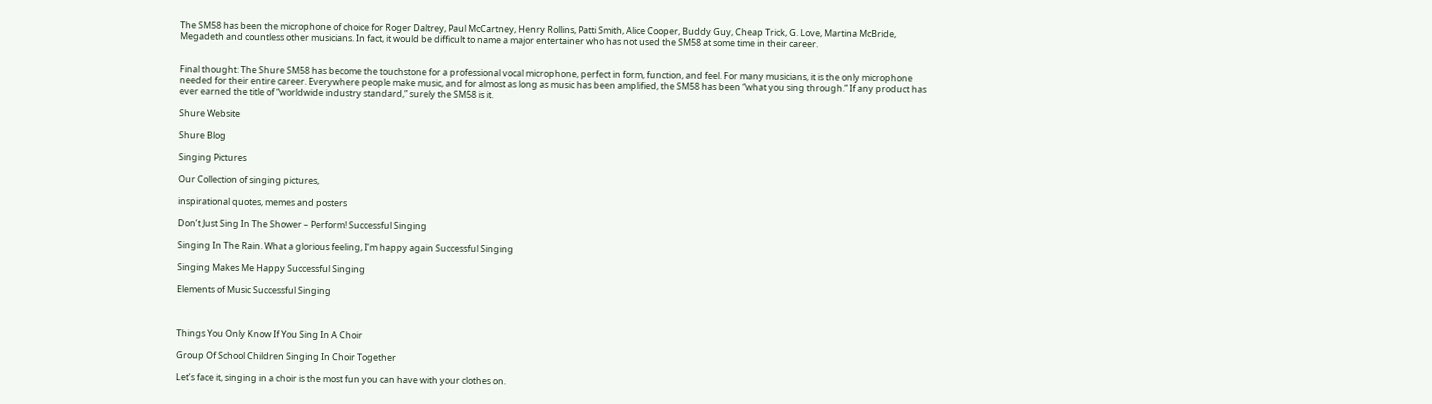The SM58 has been the microphone of choice for Roger Daltrey, Paul McCartney, Henry Rollins, Patti Smith, Alice Cooper, Buddy Guy, Cheap Trick, G. Love, Martina McBride, Megadeth and countless other musicians. In fact, it would be difficult to name a major entertainer who has not used the SM58 at some time in their career.


Final thought: The Shure SM58 has become the touchstone for a professional vocal microphone, perfect in form, function, and feel. For many musicians, it is the only microphone needed for their entire career. Everywhere people make music, and for almost as long as music has been amplified, the SM58 has been “what you sing through.” If any product has ever earned the title of “worldwide industry standard,” surely the SM58 is it.

Shure Website

Shure Blog

Singing Pictures

Our Collection of singing pictures,

inspirational quotes, memes and posters

Don’t Just Sing In The Shower – Perform! Successful Singing

Singing In The Rain. What a glorious feeling, I’m happy again Successful Singing

Singing Makes Me Happy Successful Singing

Elements of Music Successful Singing



Things You Only Know If You Sing In A Choir

Group Of School Children Singing In Choir Together

Let’s face it, singing in a choir is the most fun you can have with your clothes on.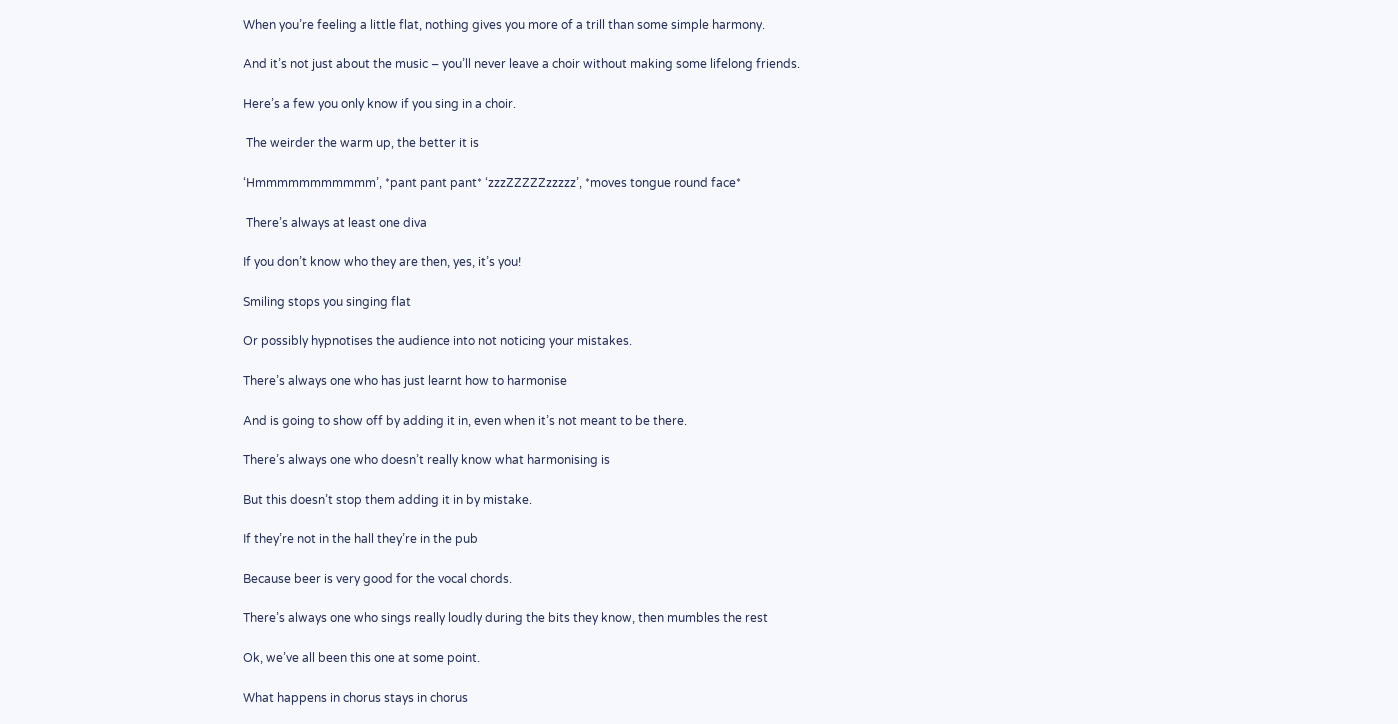When you’re feeling a little flat, nothing gives you more of a trill than some simple harmony.

And it’s not just about the music – you’ll never leave a choir without making some lifelong friends.

Here’s a few you only know if you sing in a choir.

 The weirder the warm up, the better it is

‘Hmmmmmmmmmmm’, *pant pant pant* ‘zzzZZZZZzzzzz’, *moves tongue round face*

 There’s always at least one diva

If you don’t know who they are then, yes, it’s you!

Smiling stops you singing flat

Or possibly hypnotises the audience into not noticing your mistakes.

There’s always one who has just learnt how to harmonise

And is going to show off by adding it in, even when it’s not meant to be there.

There’s always one who doesn’t really know what harmonising is

But this doesn’t stop them adding it in by mistake.

If they’re not in the hall they’re in the pub

Because beer is very good for the vocal chords.

There’s always one who sings really loudly during the bits they know, then mumbles the rest

Ok, we’ve all been this one at some point.

What happens in chorus stays in chorus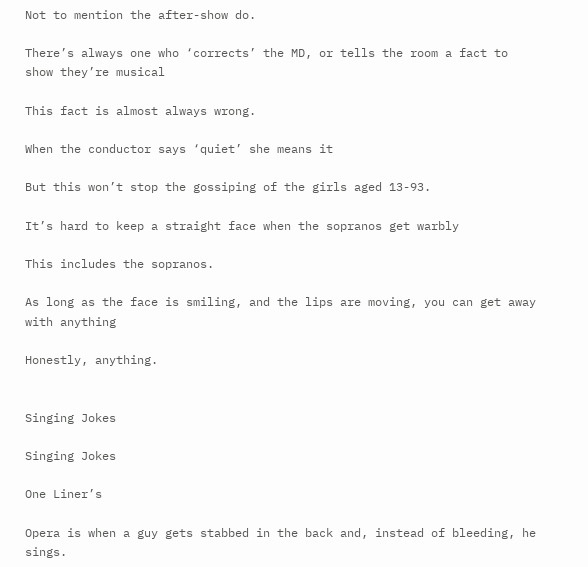Not to mention the after-show do.

There’s always one who ‘corrects’ the MD, or tells the room a fact to show they’re musical

This fact is almost always wrong.

When the conductor says ‘quiet’ she means it

But this won’t stop the gossiping of the girls aged 13-93.

It’s hard to keep a straight face when the sopranos get warbly

This includes the sopranos.

As long as the face is smiling, and the lips are moving, you can get away with anything

Honestly, anything.


Singing Jokes

Singing Jokes

One Liner’s

Opera is when a guy gets stabbed in the back and, instead of bleeding, he sings.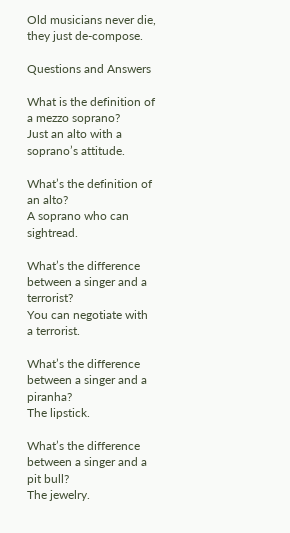Old musicians never die, they just de-compose.

Questions and Answers

What is the definition of a mezzo soprano?
Just an alto with a soprano’s attitude.

What’s the definition of an alto?
A soprano who can sightread.

What’s the difference between a singer and a terrorist?
You can negotiate with a terrorist.

What’s the difference between a singer and a piranha?
The lipstick.

What’s the difference between a singer and a pit bull?
The jewelry.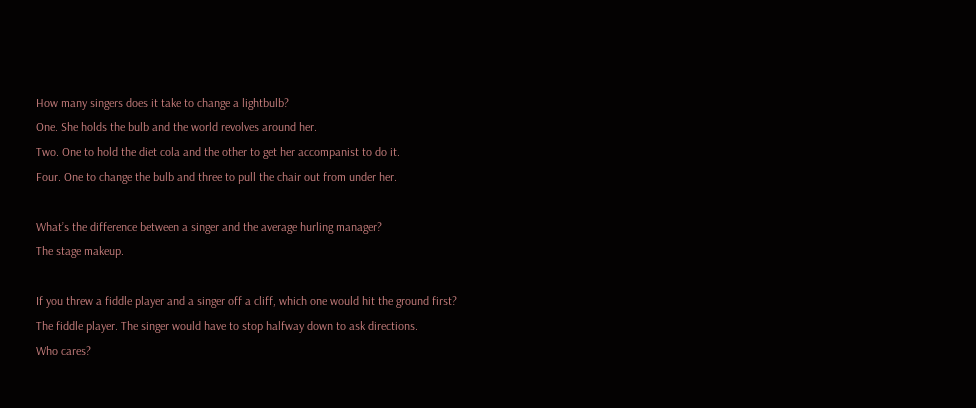How many singers does it take to change a lightbulb?
One. She holds the bulb and the world revolves around her.
Two. One to hold the diet cola and the other to get her accompanist to do it.
Four. One to change the bulb and three to pull the chair out from under her.

What’s the difference between a singer and the average hurling manager?
The stage makeup.

If you threw a fiddle player and a singer off a cliff, which one would hit the ground first?
The fiddle player. The singer would have to stop halfway down to ask directions.
Who cares?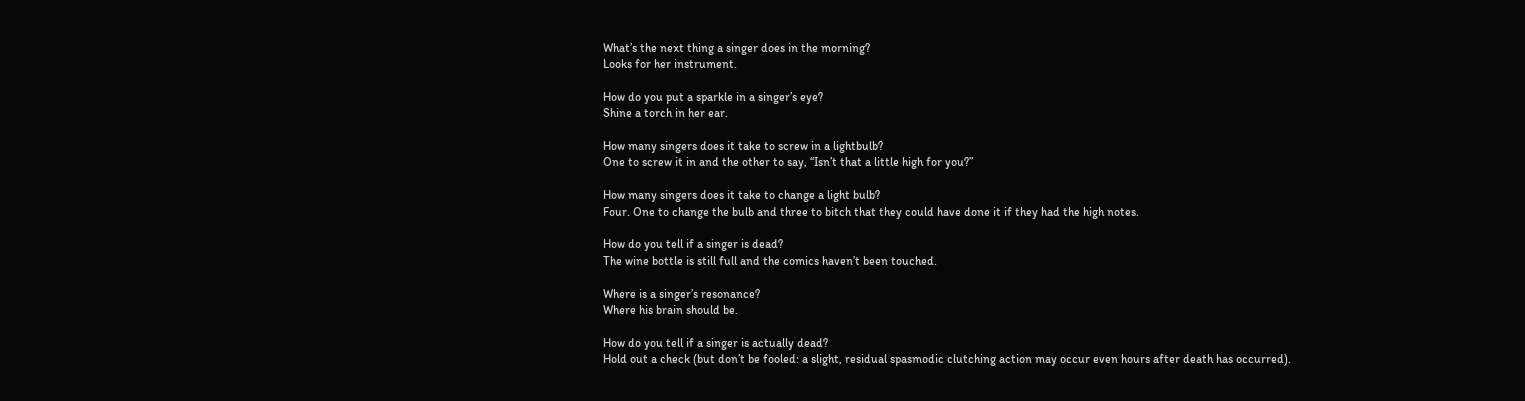What’s the next thing a singer does in the morning?
Looks for her instrument.

How do you put a sparkle in a singer’s eye?
Shine a torch in her ear.

How many singers does it take to screw in a lightbulb?
One to screw it in and the other to say, “Isn’t that a little high for you?”

How many singers does it take to change a light bulb?
Four. One to change the bulb and three to bitch that they could have done it if they had the high notes.

How do you tell if a singer is dead?
The wine bottle is still full and the comics haven’t been touched.

Where is a singer’s resonance?
Where his brain should be.

How do you tell if a singer is actually dead?
Hold out a check (but don’t be fooled: a slight, residual spasmodic clutching action may occur even hours after death has occurred).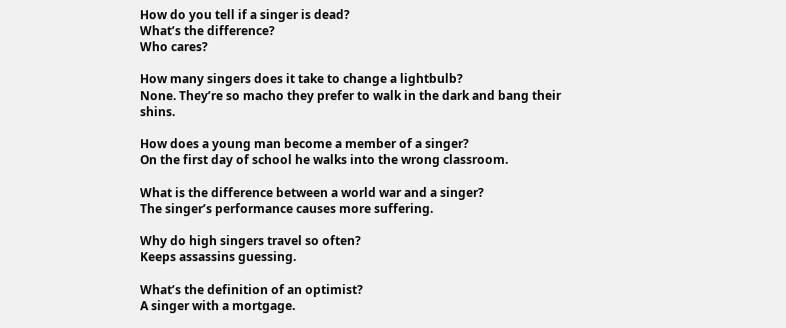How do you tell if a singer is dead?
What’s the difference?
Who cares?

How many singers does it take to change a lightbulb?
None. They’re so macho they prefer to walk in the dark and bang their shins.

How does a young man become a member of a singer?
On the first day of school he walks into the wrong classroom.

What is the difference between a world war and a singer?
The singer’s performance causes more suffering.

Why do high singers travel so often?
Keeps assassins guessing.

What’s the definition of an optimist?
A singer with a mortgage.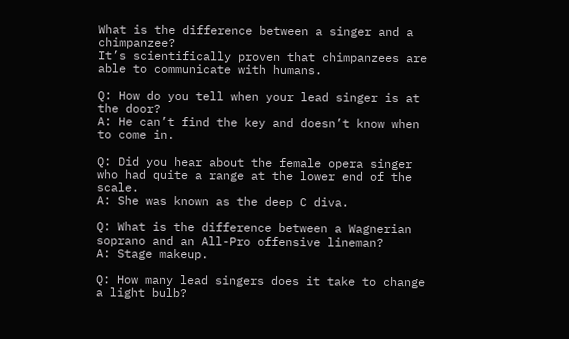What is the difference between a singer and a chimpanzee?
It’s scientifically proven that chimpanzees are able to communicate with humans.

Q: How do you tell when your lead singer is at the door?
A: He can’t find the key and doesn’t know when to come in.

Q: Did you hear about the female opera singer who had quite a range at the lower end of the scale.
A: She was known as the deep C diva.

Q: What is the difference between a Wagnerian soprano and an All-Pro offensive lineman?
A: Stage makeup.

Q: How many lead singers does it take to change a light bulb?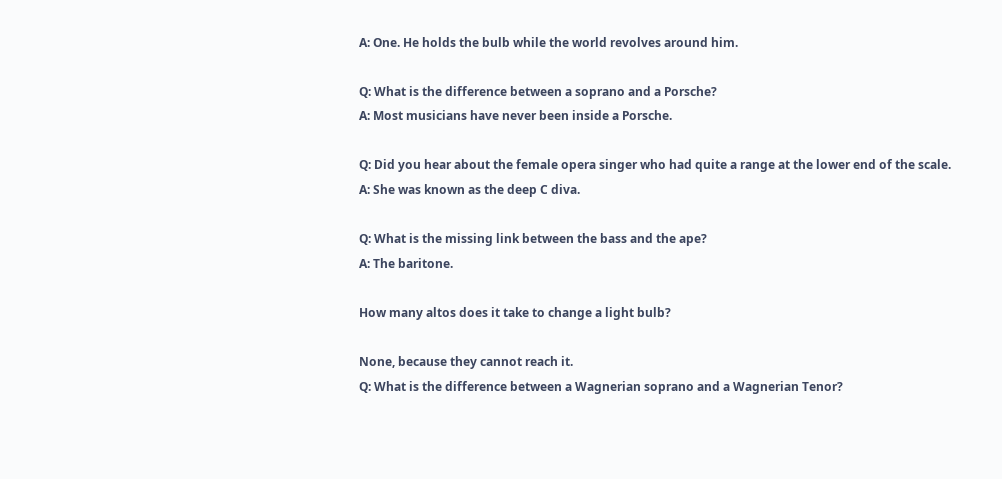A: One. He holds the bulb while the world revolves around him.

Q: What is the difference between a soprano and a Porsche?
A: Most musicians have never been inside a Porsche.

Q: Did you hear about the female opera singer who had quite a range at the lower end of the scale.
A: She was known as the deep C diva.

Q: What is the missing link between the bass and the ape?
A: The baritone.

How many altos does it take to change a light bulb?

None, because they cannot reach it.
Q: What is the difference between a Wagnerian soprano and a Wagnerian Tenor?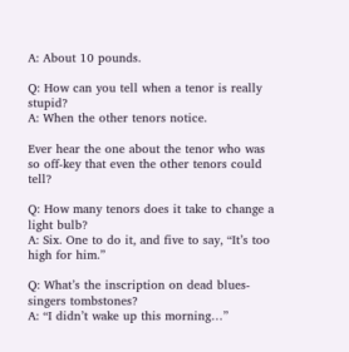A: About 10 pounds.

Q: How can you tell when a tenor is really stupid?
A: When the other tenors notice.

Ever hear the one about the tenor who was so off-key that even the other tenors could tell?

Q: How many tenors does it take to change a light bulb?
A: Six. One to do it, and five to say, “It’s too high for him.”

Q: What’s the inscription on dead blues-singers tombstones?
A: “I didn’t wake up this morning…”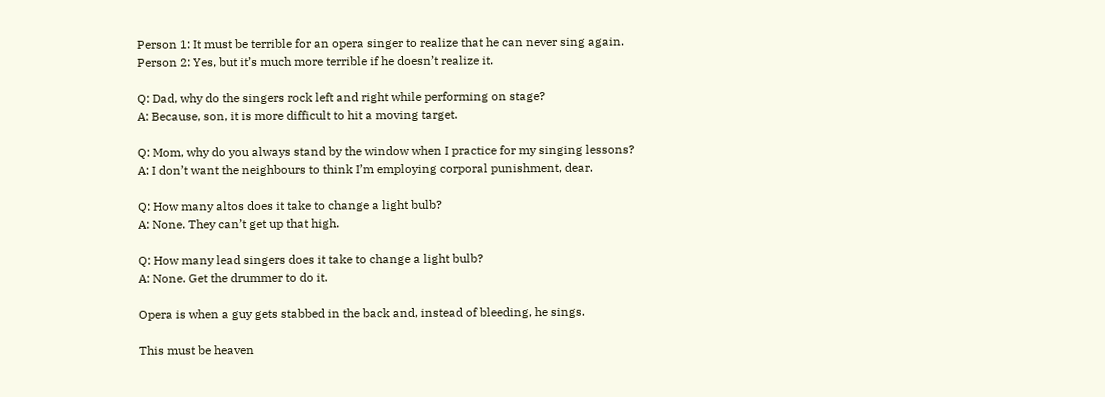Person 1: It must be terrible for an opera singer to realize that he can never sing again.
Person 2: Yes, but it’s much more terrible if he doesn’t realize it.

Q: Dad, why do the singers rock left and right while performing on stage?
A: Because, son, it is more difficult to hit a moving target.

Q: Mom, why do you always stand by the window when I practice for my singing lessons?
A: I don’t want the neighbours to think I’m employing corporal punishment, dear.

Q: How many altos does it take to change a light bulb?
A: None. They can’t get up that high.

Q: How many lead singers does it take to change a light bulb?
A: None. Get the drummer to do it.

Opera is when a guy gets stabbed in the back and, instead of bleeding, he sings.

This must be heaven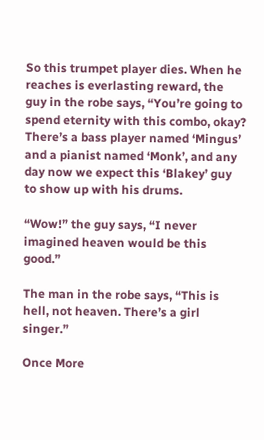So this trumpet player dies. When he reaches is everlasting reward, the guy in the robe says, “You’re going to spend eternity with this combo, okay? There’s a bass player named ‘Mingus’ and a pianist named ‘Monk’, and any day now we expect this ‘Blakey’ guy to show up with his drums.

“Wow!” the guy says, “I never imagined heaven would be this good.”

The man in the robe says, “This is hell, not heaven. There’s a girl singer.”

Once More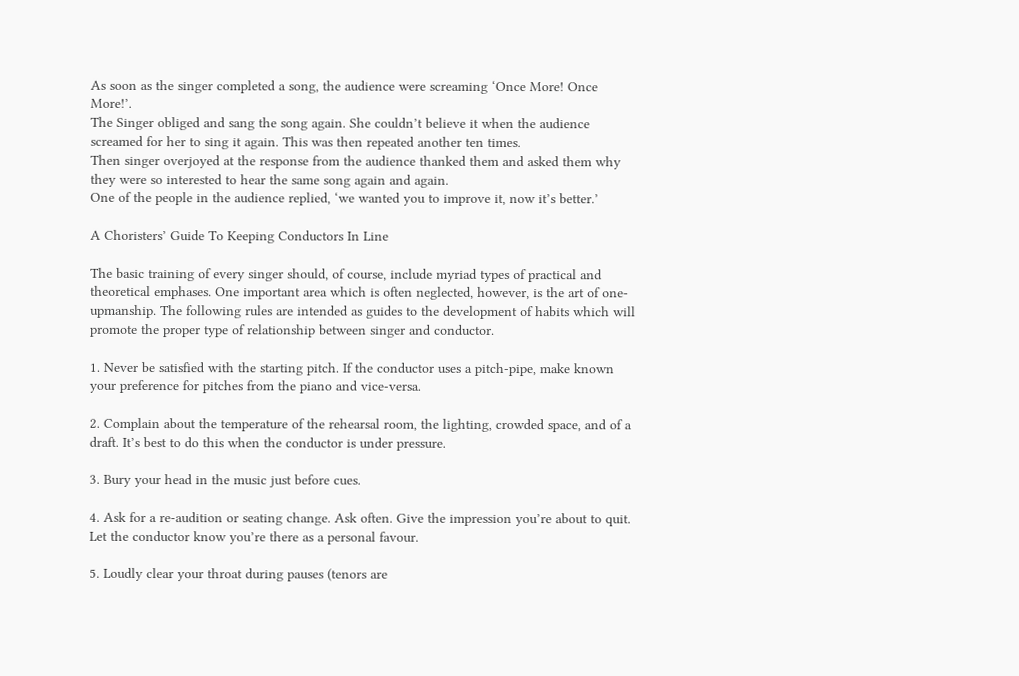As soon as the singer completed a song, the audience were screaming ‘Once More! Once More!’.
The Singer obliged and sang the song again. She couldn’t believe it when the audience screamed for her to sing it again. This was then repeated another ten times.
Then singer overjoyed at the response from the audience thanked them and asked them why they were so interested to hear the same song again and again.
One of the people in the audience replied, ‘we wanted you to improve it, now it’s better.’

A Choristers’ Guide To Keeping Conductors In Line

The basic training of every singer should, of course, include myriad types of practical and theoretical emphases. One important area which is often neglected, however, is the art of one-upmanship. The following rules are intended as guides to the development of habits which will promote the proper type of relationship between singer and conductor.

1. Never be satisfied with the starting pitch. If the conductor uses a pitch-pipe, make known your preference for pitches from the piano and vice-versa.

2. Complain about the temperature of the rehearsal room, the lighting, crowded space, and of a draft. It’s best to do this when the conductor is under pressure.

3. Bury your head in the music just before cues.

4. Ask for a re-audition or seating change. Ask often. Give the impression you’re about to quit. Let the conductor know you’re there as a personal favour.

5. Loudly clear your throat during pauses (tenors are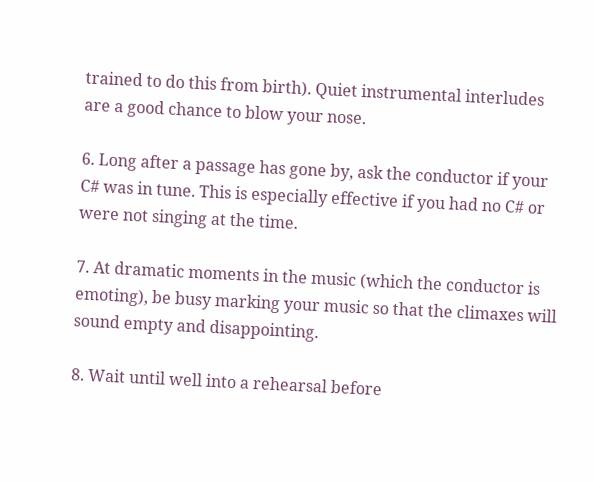trained to do this from birth). Quiet instrumental interludes are a good chance to blow your nose.

6. Long after a passage has gone by, ask the conductor if your C# was in tune. This is especially effective if you had no C# or were not singing at the time.

7. At dramatic moments in the music (which the conductor is emoting), be busy marking your music so that the climaxes will sound empty and disappointing.

8. Wait until well into a rehearsal before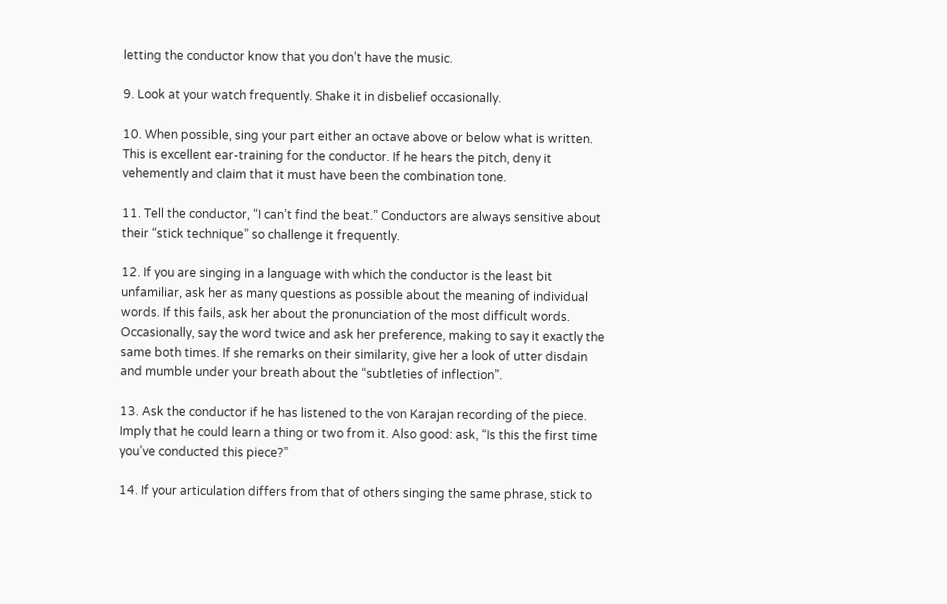letting the conductor know that you don’t have the music.

9. Look at your watch frequently. Shake it in disbelief occasionally.

10. When possible, sing your part either an octave above or below what is written. This is excellent ear-training for the conductor. If he hears the pitch, deny it vehemently and claim that it must have been the combination tone.

11. Tell the conductor, “I can’t find the beat.” Conductors are always sensitive about their “stick technique” so challenge it frequently.

12. If you are singing in a language with which the conductor is the least bit unfamiliar, ask her as many questions as possible about the meaning of individual words. If this fails, ask her about the pronunciation of the most difficult words. Occasionally, say the word twice and ask her preference, making to say it exactly the same both times. If she remarks on their similarity, give her a look of utter disdain and mumble under your breath about the “subtleties of inflection”.

13. Ask the conductor if he has listened to the von Karajan recording of the piece. Imply that he could learn a thing or two from it. Also good: ask, “Is this the first time you’ve conducted this piece?”

14. If your articulation differs from that of others singing the same phrase, stick to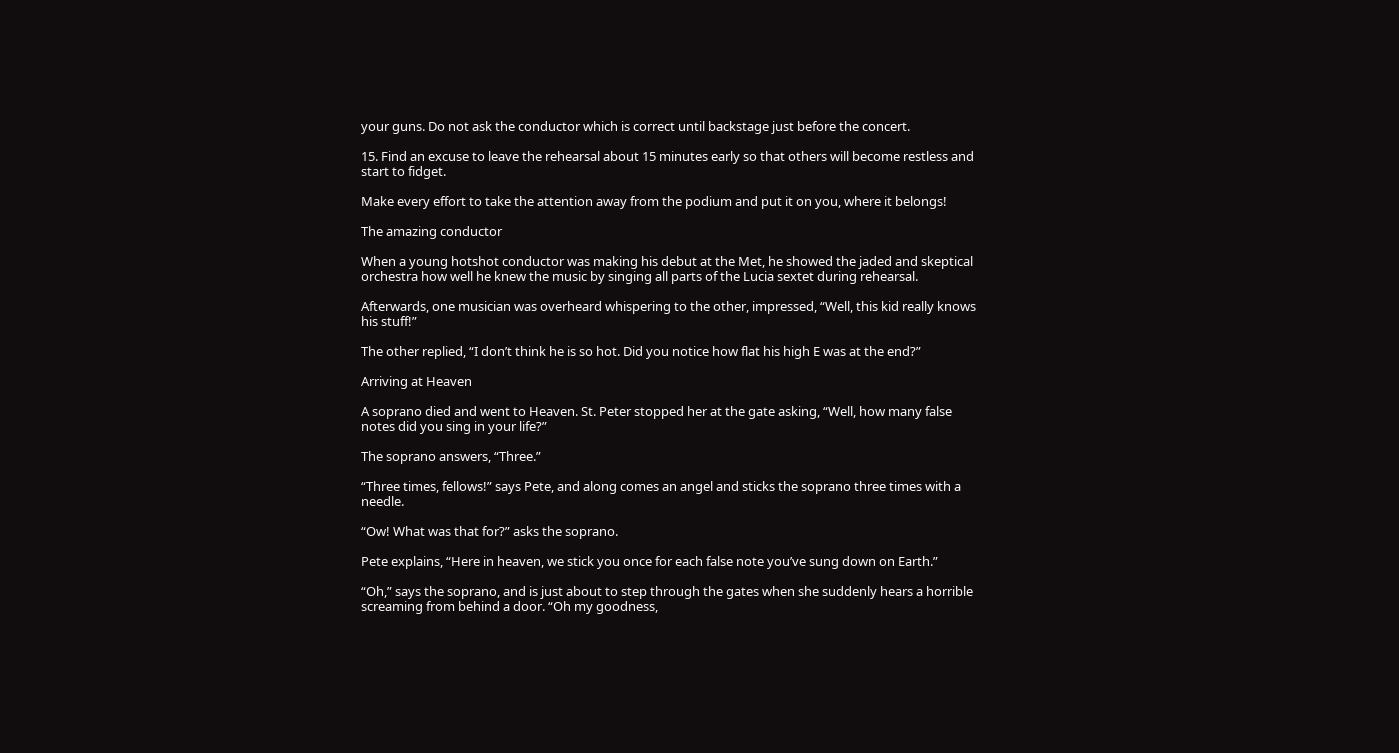your guns. Do not ask the conductor which is correct until backstage just before the concert.

15. Find an excuse to leave the rehearsal about 15 minutes early so that others will become restless and start to fidget.

Make every effort to take the attention away from the podium and put it on you, where it belongs!

The amazing conductor

When a young hotshot conductor was making his debut at the Met, he showed the jaded and skeptical orchestra how well he knew the music by singing all parts of the Lucia sextet during rehearsal.

Afterwards, one musician was overheard whispering to the other, impressed, “Well, this kid really knows his stuff!”

The other replied, “I don’t think he is so hot. Did you notice how flat his high E was at the end?”

Arriving at Heaven

A soprano died and went to Heaven. St. Peter stopped her at the gate asking, “Well, how many false notes did you sing in your life?”

The soprano answers, “Three.”

“Three times, fellows!” says Pete, and along comes an angel and sticks the soprano three times with a needle.

“Ow! What was that for?” asks the soprano.

Pete explains, “Here in heaven, we stick you once for each false note you’ve sung down on Earth.”

“Oh,” says the soprano, and is just about to step through the gates when she suddenly hears a horrible screaming from behind a door. “Oh my goodness,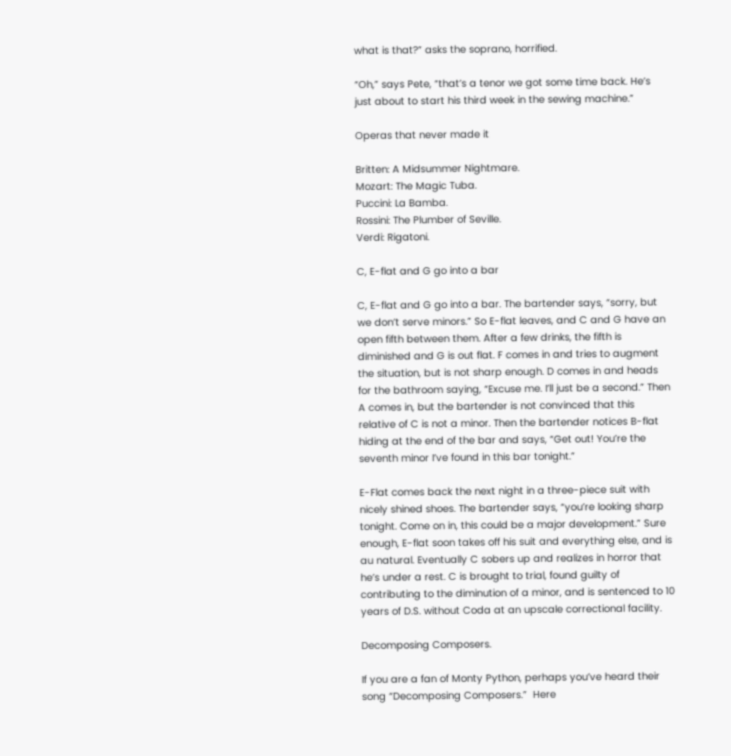what is that?” asks the soprano, horrified.

“Oh,” says Pete, “that’s a tenor we got some time back. He’s just about to start his third week in the sewing machine.”

Operas that never made it

Britten: A Midsummer Nightmare.
Mozart: The Magic Tuba.
Puccini: La Bamba.
Rossini: The Plumber of Seville.
Verdi: Rigatoni.

C, E-flat and G go into a bar

C, E-flat and G go into a bar. The bartender says, “sorry, but we don’t serve minors.” So E-flat leaves, and C and G have an open fifth between them. After a few drinks, the fifth is diminished and G is out flat. F comes in and tries to augment the situation, but is not sharp enough. D comes in and heads for the bathroom saying, “Excuse me. I’ll just be a second.” Then A comes in, but the bartender is not convinced that this relative of C is not a minor. Then the bartender notices B-flat hiding at the end of the bar and says, “Get out! You’re the seventh minor I’ve found in this bar tonight.”

E-Flat comes back the next night in a three-piece suit with nicely shined shoes. The bartender says, “you’re looking sharp tonight. Come on in, this could be a major development.” Sure enough, E-flat soon takes off his suit and everything else, and is au natural. Eventually C sobers up and realizes in horror that he’s under a rest. C is brought to trial, found guilty of contributing to the diminution of a minor, and is sentenced to 10 years of D.S. without Coda at an upscale correctional facility.

Decomposing Composers.

If you are a fan of Monty Python, perhaps you’ve heard their song “Decomposing Composers.”  Here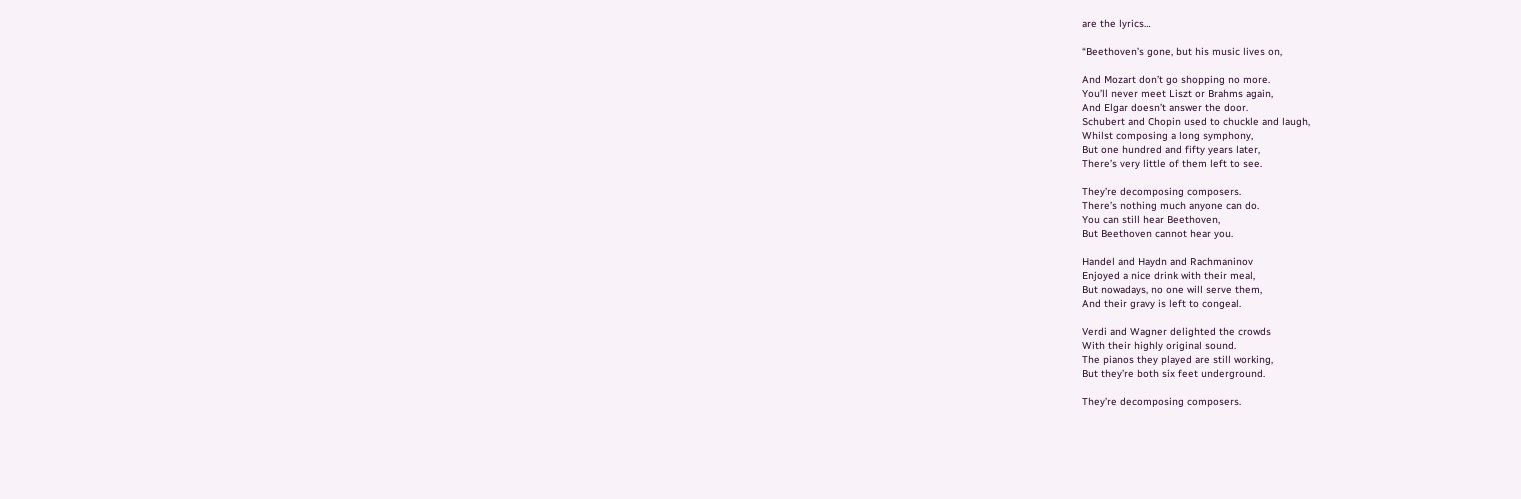are the lyrics…

“Beethoven’s gone, but his music lives on,

And Mozart don’t go shopping no more.
You’ll never meet Liszt or Brahms again,
And Elgar doesn’t answer the door.
Schubert and Chopin used to chuckle and laugh,
Whilst composing a long symphony,
But one hundred and fifty years later,
There’s very little of them left to see.

They’re decomposing composers.
There’s nothing much anyone can do.
You can still hear Beethoven,
But Beethoven cannot hear you.

Handel and Haydn and Rachmaninov
Enjoyed a nice drink with their meal,
But nowadays, no one will serve them,
And their gravy is left to congeal.

Verdi and Wagner delighted the crowds
With their highly original sound.
The pianos they played are still working,
But they’re both six feet underground.

They’re decomposing composers.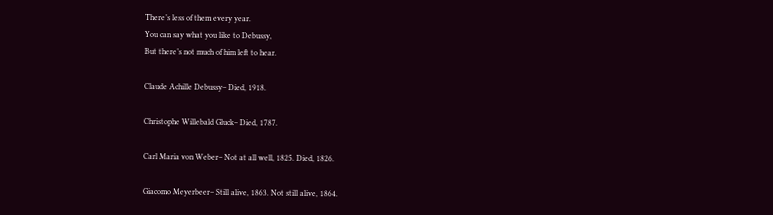There’s less of them every year.
You can say what you like to Debussy,
But there’s not much of him left to hear.

Claude Achille Debussy– Died, 1918.

Christophe Willebald Gluck– Died, 1787.

Carl Maria von Weber– Not at all well, 1825. Died, 1826.

Giacomo Meyerbeer– Still alive, 1863. Not still alive, 1864.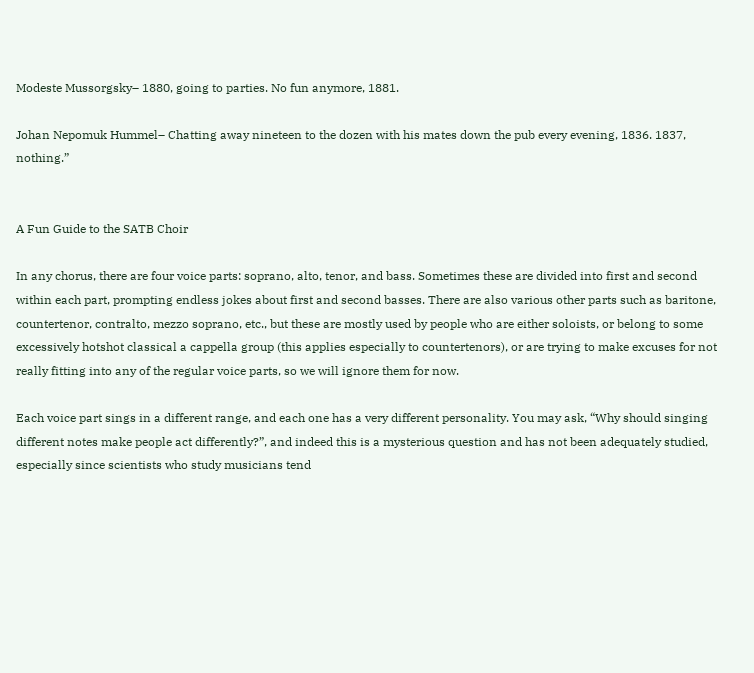Modeste Mussorgsky– 1880, going to parties. No fun anymore, 1881.

Johan Nepomuk Hummel– Chatting away nineteen to the dozen with his mates down the pub every evening, 1836. 1837, nothing.”


A Fun Guide to the SATB Choir

In any chorus, there are four voice parts: soprano, alto, tenor, and bass. Sometimes these are divided into first and second within each part, prompting endless jokes about first and second basses. There are also various other parts such as baritone, countertenor, contralto, mezzo soprano, etc., but these are mostly used by people who are either soloists, or belong to some excessively hotshot classical a cappella group (this applies especially to countertenors), or are trying to make excuses for not really fitting into any of the regular voice parts, so we will ignore them for now.

Each voice part sings in a different range, and each one has a very different personality. You may ask, “Why should singing different notes make people act differently?”, and indeed this is a mysterious question and has not been adequately studied, especially since scientists who study musicians tend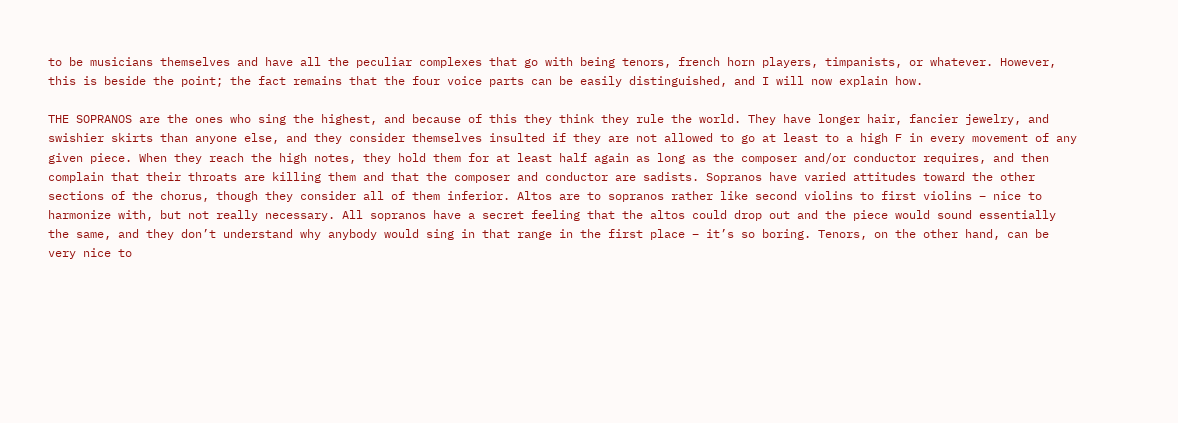to be musicians themselves and have all the peculiar complexes that go with being tenors, french horn players, timpanists, or whatever. However, this is beside the point; the fact remains that the four voice parts can be easily distinguished, and I will now explain how.

THE SOPRANOS are the ones who sing the highest, and because of this they think they rule the world. They have longer hair, fancier jewelry, and swishier skirts than anyone else, and they consider themselves insulted if they are not allowed to go at least to a high F in every movement of any given piece. When they reach the high notes, they hold them for at least half again as long as the composer and/or conductor requires, and then complain that their throats are killing them and that the composer and conductor are sadists. Sopranos have varied attitudes toward the other sections of the chorus, though they consider all of them inferior. Altos are to sopranos rather like second violins to first violins – nice to harmonize with, but not really necessary. All sopranos have a secret feeling that the altos could drop out and the piece would sound essentially the same, and they don’t understand why anybody would sing in that range in the first place – it’s so boring. Tenors, on the other hand, can be very nice to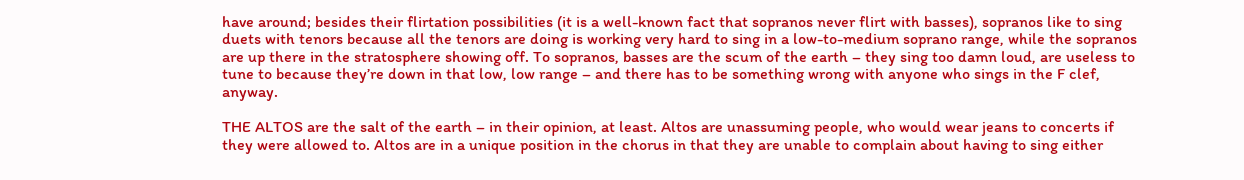have around; besides their flirtation possibilities (it is a well-known fact that sopranos never flirt with basses), sopranos like to sing duets with tenors because all the tenors are doing is working very hard to sing in a low-to-medium soprano range, while the sopranos are up there in the stratosphere showing off. To sopranos, basses are the scum of the earth – they sing too damn loud, are useless to tune to because they’re down in that low, low range – and there has to be something wrong with anyone who sings in the F clef, anyway.

THE ALTOS are the salt of the earth – in their opinion, at least. Altos are unassuming people, who would wear jeans to concerts if they were allowed to. Altos are in a unique position in the chorus in that they are unable to complain about having to sing either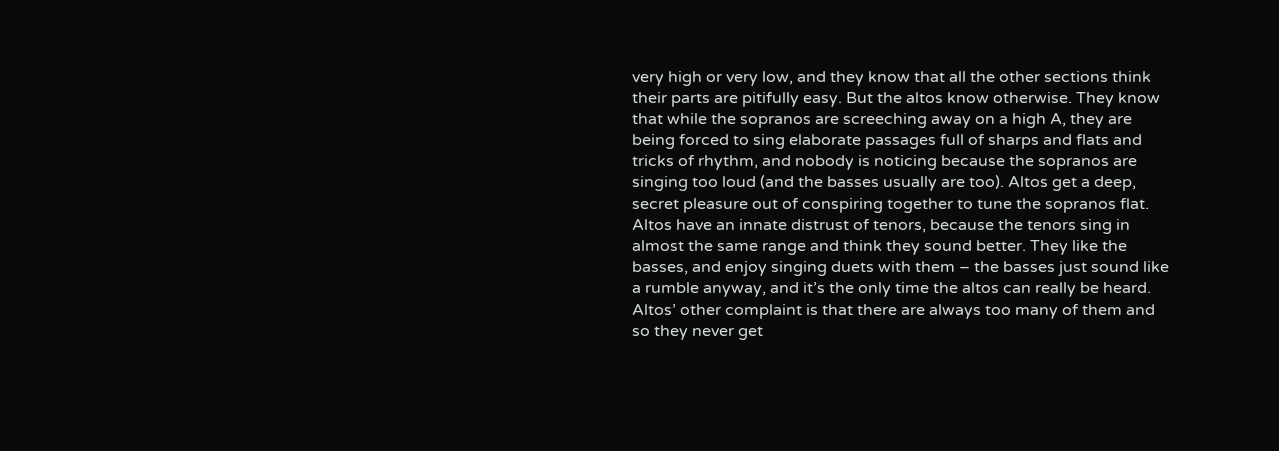very high or very low, and they know that all the other sections think their parts are pitifully easy. But the altos know otherwise. They know that while the sopranos are screeching away on a high A, they are being forced to sing elaborate passages full of sharps and flats and tricks of rhythm, and nobody is noticing because the sopranos are singing too loud (and the basses usually are too). Altos get a deep, secret pleasure out of conspiring together to tune the sopranos flat. Altos have an innate distrust of tenors, because the tenors sing in almost the same range and think they sound better. They like the basses, and enjoy singing duets with them – the basses just sound like a rumble anyway, and it’s the only time the altos can really be heard. Altos’ other complaint is that there are always too many of them and so they never get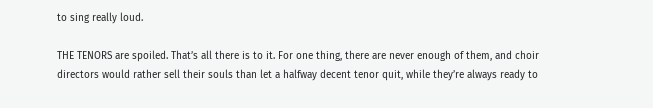to sing really loud.

THE TENORS are spoiled. That’s all there is to it. For one thing, there are never enough of them, and choir directors would rather sell their souls than let a halfway decent tenor quit, while they’re always ready to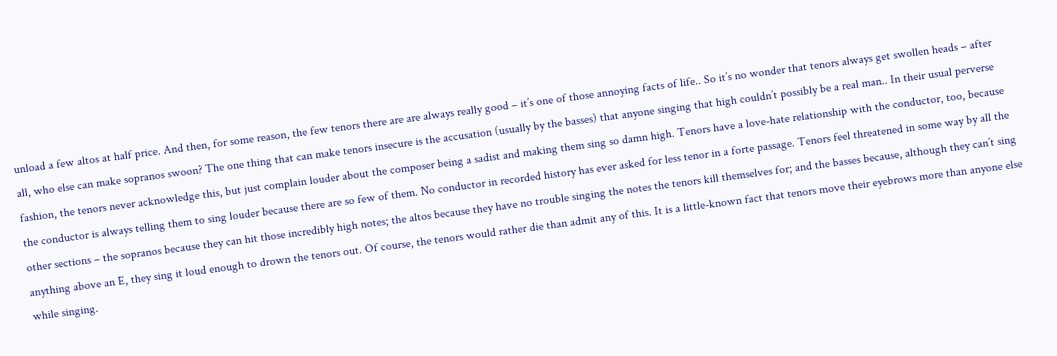unload a few altos at half price. And then, for some reason, the few tenors there are are always really good – it’s one of those annoying facts of life.. So it’s no wonder that tenors always get swollen heads – after all, who else can make sopranos swoon? The one thing that can make tenors insecure is the accusation (usually by the basses) that anyone singing that high couldn’t possibly be a real man.. In their usual perverse fashion, the tenors never acknowledge this, but just complain louder about the composer being a sadist and making them sing so damn high. Tenors have a love-hate relationship with the conductor, too, because the conductor is always telling them to sing louder because there are so few of them. No conductor in recorded history has ever asked for less tenor in a forte passage. Tenors feel threatened in some way by all the other sections – the sopranos because they can hit those incredibly high notes; the altos because they have no trouble singing the notes the tenors kill themselves for; and the basses because, although they can’t sing anything above an E, they sing it loud enough to drown the tenors out. Of course, the tenors would rather die than admit any of this. It is a little-known fact that tenors move their eyebrows more than anyone else while singing.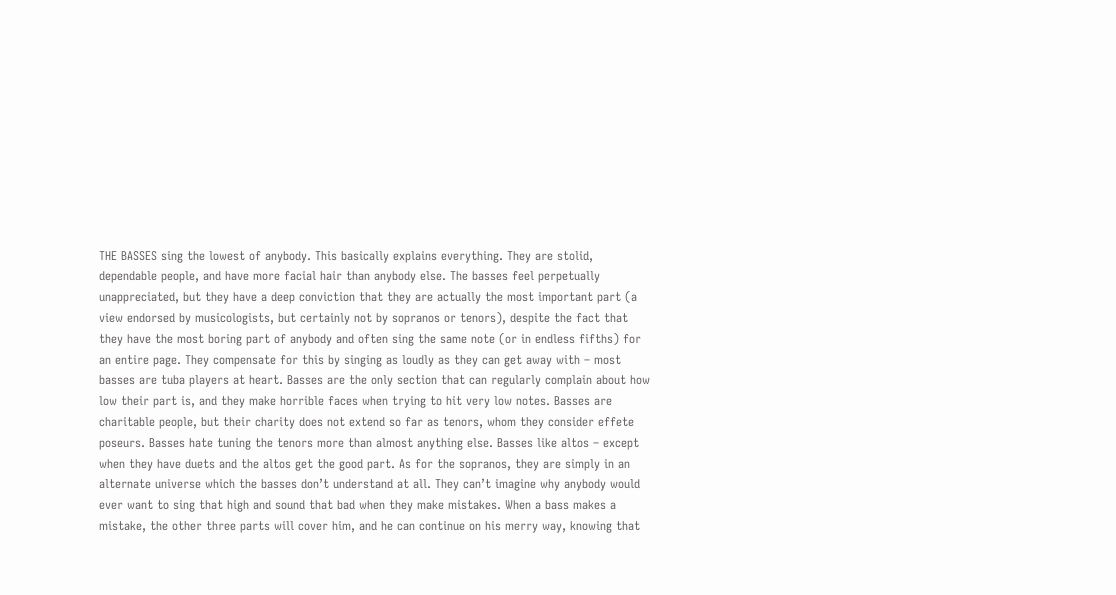THE BASSES sing the lowest of anybody. This basically explains everything. They are stolid, dependable people, and have more facial hair than anybody else. The basses feel perpetually unappreciated, but they have a deep conviction that they are actually the most important part (a view endorsed by musicologists, but certainly not by sopranos or tenors), despite the fact that they have the most boring part of anybody and often sing the same note (or in endless fifths) for an entire page. They compensate for this by singing as loudly as they can get away with – most basses are tuba players at heart. Basses are the only section that can regularly complain about how low their part is, and they make horrible faces when trying to hit very low notes. Basses are charitable people, but their charity does not extend so far as tenors, whom they consider effete poseurs. Basses hate tuning the tenors more than almost anything else. Basses like altos – except when they have duets and the altos get the good part. As for the sopranos, they are simply in an alternate universe which the basses don’t understand at all. They can’t imagine why anybody would ever want to sing that high and sound that bad when they make mistakes. When a bass makes a mistake, the other three parts will cover him, and he can continue on his merry way, knowing that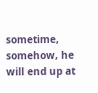sometime, somehow, he will end up at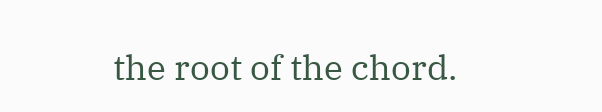the root of the chord.